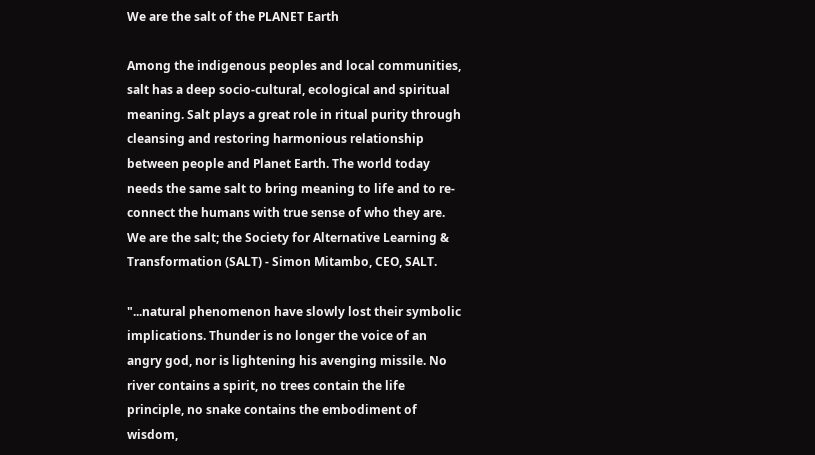We are the salt of the PLANET Earth

Among the indigenous peoples and local communities, salt has a deep socio-cultural, ecological and spiritual meaning. Salt plays a great role in ritual purity through cleansing and restoring harmonious relationship between people and Planet Earth. The world today needs the same salt to bring meaning to life and to re-connect the humans with true sense of who they are. We are the salt; the Society for Alternative Learning & Transformation (SALT) - Simon Mitambo, CEO, SALT.

"...natural phenomenon have slowly lost their symbolic implications. Thunder is no longer the voice of an angry god, nor is lightening his avenging missile. No river contains a spirit, no trees contain the life principle, no snake contains the embodiment of wisdom,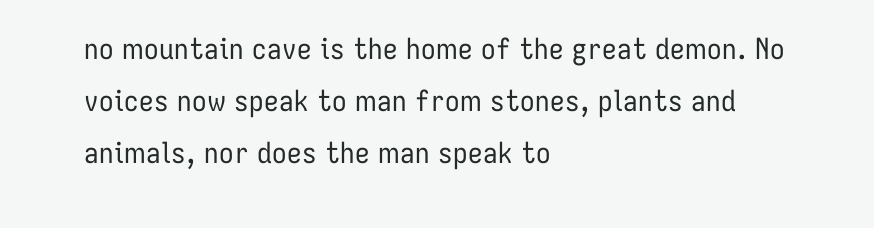no mountain cave is the home of the great demon. No voices now speak to man from stones, plants and animals, nor does the man speak to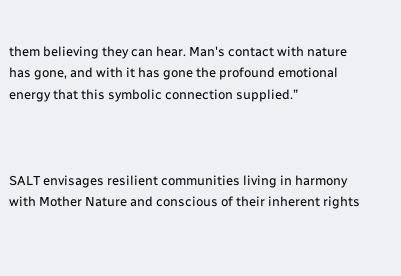them believing they can hear. Man's contact with nature has gone, and with it has gone the profound emotional energy that this symbolic connection supplied.”



SALT envisages resilient communities living in harmony with Mother Nature and conscious of their inherent rights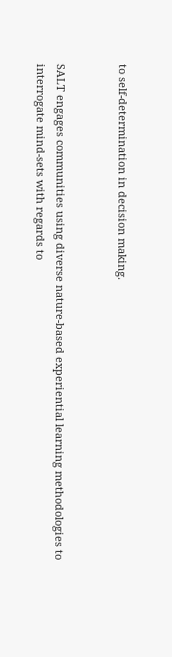to self-determination in decision making.


SALT engages communities using diverse nature-based experiential learning methodologies to interrogate mind-sets with regards to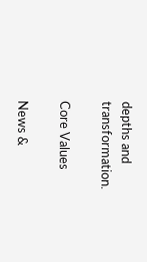depths and transformation.

Core Values

News &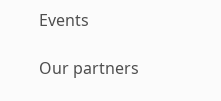Events

Our partners